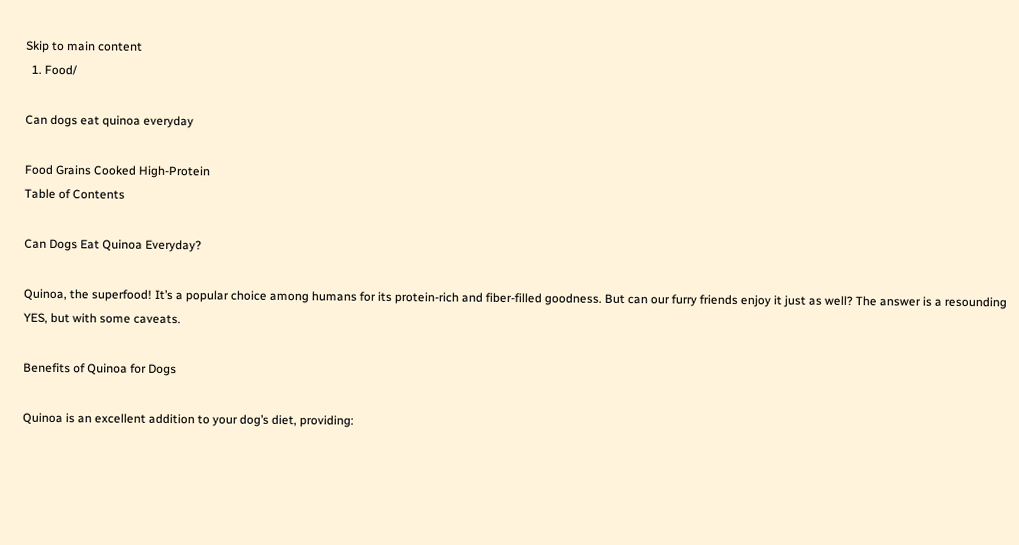Skip to main content
  1. Food/

Can dogs eat quinoa everyday

Food Grains Cooked High-Protein
Table of Contents

Can Dogs Eat Quinoa Everyday?

Quinoa, the superfood! It’s a popular choice among humans for its protein-rich and fiber-filled goodness. But can our furry friends enjoy it just as well? The answer is a resounding YES, but with some caveats.

Benefits of Quinoa for Dogs

Quinoa is an excellent addition to your dog’s diet, providing: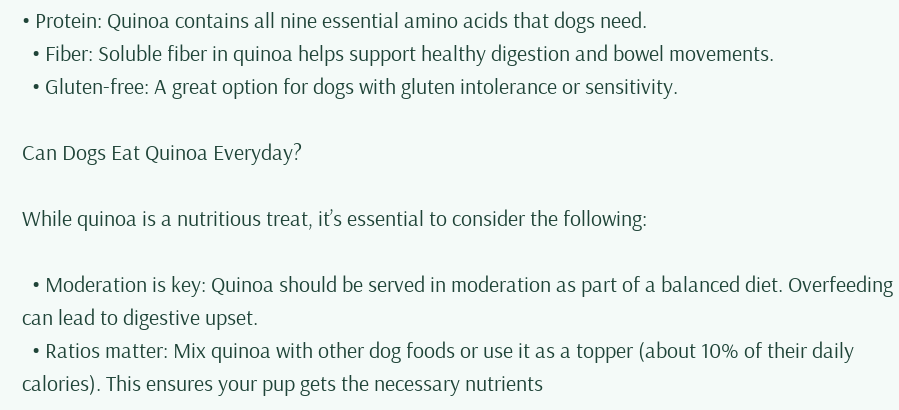• Protein: Quinoa contains all nine essential amino acids that dogs need.
  • Fiber: Soluble fiber in quinoa helps support healthy digestion and bowel movements.
  • Gluten-free: A great option for dogs with gluten intolerance or sensitivity.

Can Dogs Eat Quinoa Everyday?

While quinoa is a nutritious treat, it’s essential to consider the following:

  • Moderation is key: Quinoa should be served in moderation as part of a balanced diet. Overfeeding can lead to digestive upset.
  • Ratios matter: Mix quinoa with other dog foods or use it as a topper (about 10% of their daily calories). This ensures your pup gets the necessary nutrients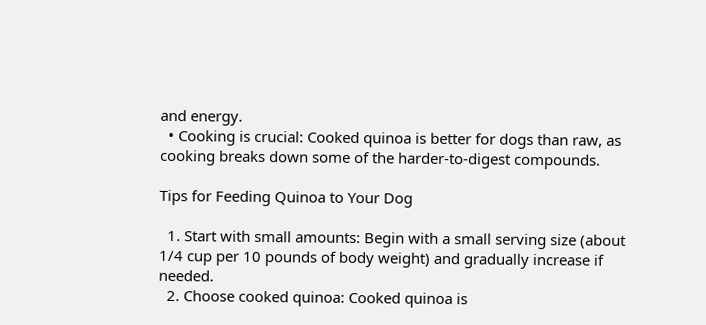and energy.
  • Cooking is crucial: Cooked quinoa is better for dogs than raw, as cooking breaks down some of the harder-to-digest compounds.

Tips for Feeding Quinoa to Your Dog

  1. Start with small amounts: Begin with a small serving size (about 1/4 cup per 10 pounds of body weight) and gradually increase if needed.
  2. Choose cooked quinoa: Cooked quinoa is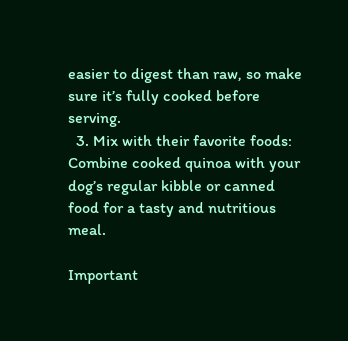easier to digest than raw, so make sure it’s fully cooked before serving.
  3. Mix with their favorite foods: Combine cooked quinoa with your dog’s regular kibble or canned food for a tasty and nutritious meal.

Important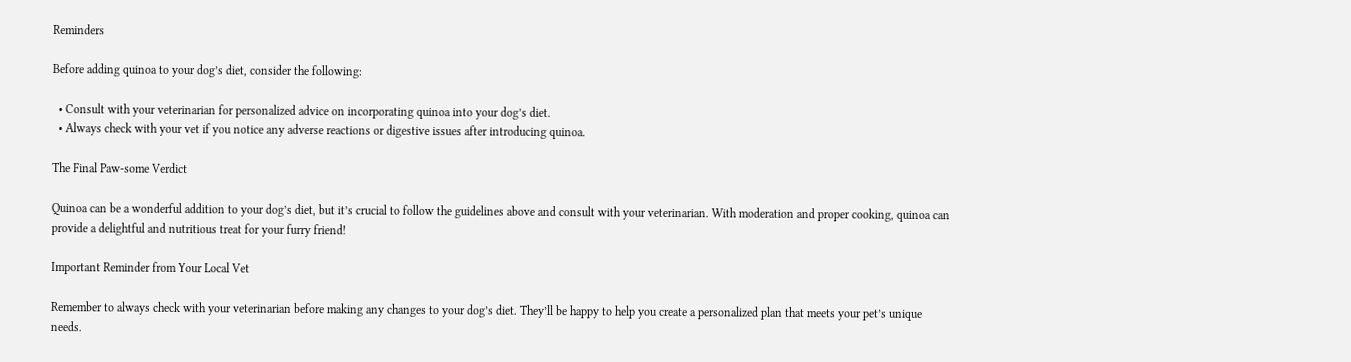Reminders

Before adding quinoa to your dog’s diet, consider the following:

  • Consult with your veterinarian for personalized advice on incorporating quinoa into your dog’s diet.
  • Always check with your vet if you notice any adverse reactions or digestive issues after introducing quinoa.

The Final Paw-some Verdict

Quinoa can be a wonderful addition to your dog’s diet, but it’s crucial to follow the guidelines above and consult with your veterinarian. With moderation and proper cooking, quinoa can provide a delightful and nutritious treat for your furry friend!

Important Reminder from Your Local Vet

Remember to always check with your veterinarian before making any changes to your dog’s diet. They’ll be happy to help you create a personalized plan that meets your pet’s unique needs.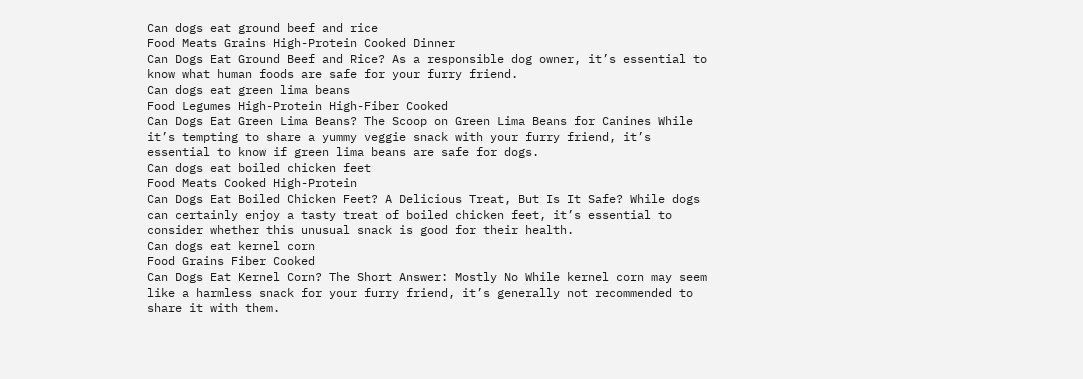Can dogs eat ground beef and rice
Food Meats Grains High-Protein Cooked Dinner
Can Dogs Eat Ground Beef and Rice? As a responsible dog owner, it’s essential to know what human foods are safe for your furry friend.
Can dogs eat green lima beans
Food Legumes High-Protein High-Fiber Cooked
Can Dogs Eat Green Lima Beans? The Scoop on Green Lima Beans for Canines While it’s tempting to share a yummy veggie snack with your furry friend, it’s essential to know if green lima beans are safe for dogs.
Can dogs eat boiled chicken feet
Food Meats Cooked High-Protein
Can Dogs Eat Boiled Chicken Feet? A Delicious Treat, But Is It Safe? While dogs can certainly enjoy a tasty treat of boiled chicken feet, it’s essential to consider whether this unusual snack is good for their health.
Can dogs eat kernel corn
Food Grains Fiber Cooked
Can Dogs Eat Kernel Corn? The Short Answer: Mostly No While kernel corn may seem like a harmless snack for your furry friend, it’s generally not recommended to share it with them.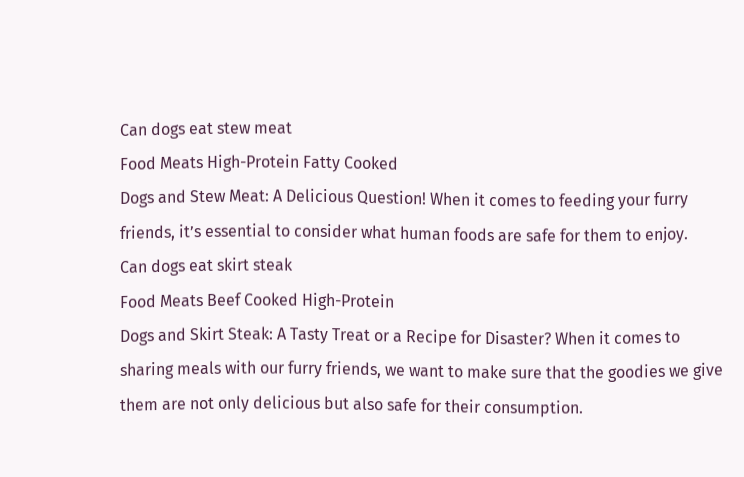Can dogs eat stew meat
Food Meats High-Protein Fatty Cooked
Dogs and Stew Meat: A Delicious Question! When it comes to feeding your furry friends, it’s essential to consider what human foods are safe for them to enjoy.
Can dogs eat skirt steak
Food Meats Beef Cooked High-Protein
Dogs and Skirt Steak: A Tasty Treat or a Recipe for Disaster? When it comes to sharing meals with our furry friends, we want to make sure that the goodies we give them are not only delicious but also safe for their consumption.